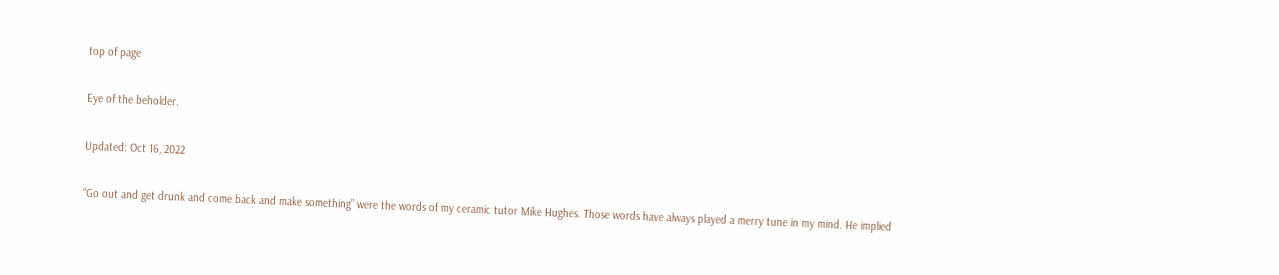top of page

Eye of the beholder.

Updated: Oct 16, 2022

“Go out and get drunk and come back and make something” were the words of my ceramic tutor Mike Hughes. Those words have always played a merry tune in my mind. He implied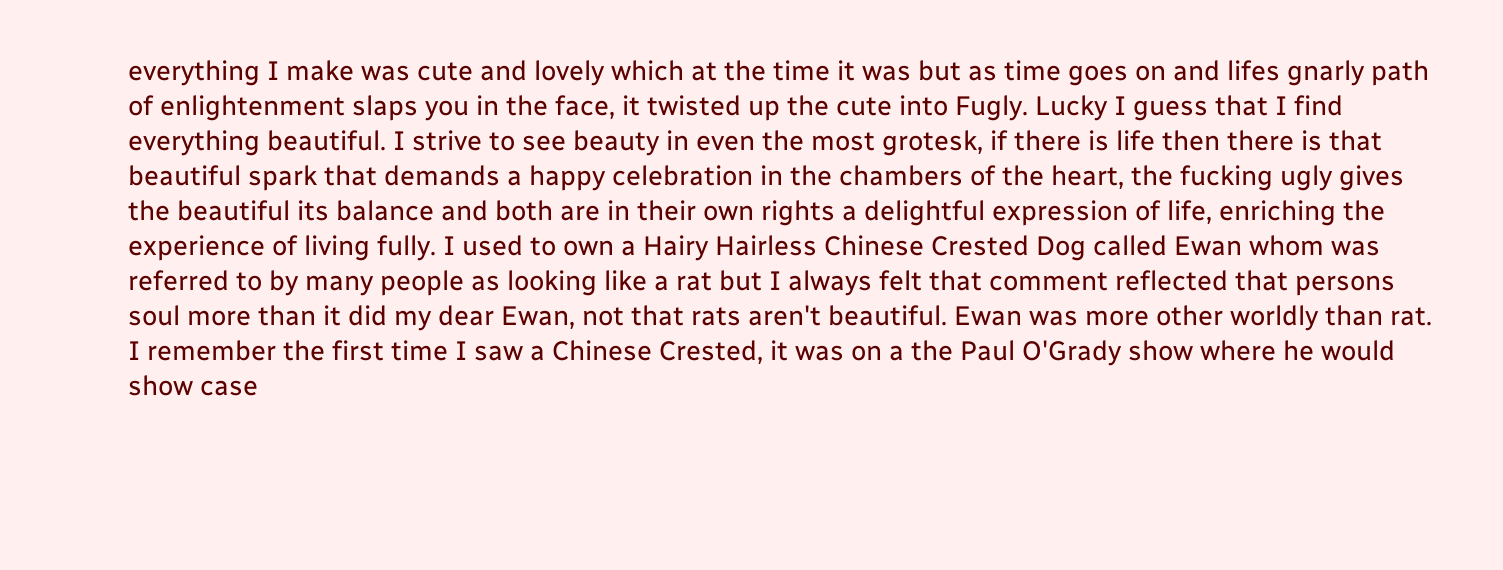everything I make was cute and lovely which at the time it was but as time goes on and lifes gnarly path of enlightenment slaps you in the face, it twisted up the cute into Fugly. Lucky I guess that I find everything beautiful. I strive to see beauty in even the most grotesk, if there is life then there is that beautiful spark that demands a happy celebration in the chambers of the heart, the fucking ugly gives the beautiful its balance and both are in their own rights a delightful expression of life, enriching the experience of living fully. I used to own a Hairy Hairless Chinese Crested Dog called Ewan whom was referred to by many people as looking like a rat but I always felt that comment reflected that persons soul more than it did my dear Ewan, not that rats aren't beautiful. Ewan was more other worldly than rat. I remember the first time I saw a Chinese Crested, it was on a the Paul O'Grady show where he would show case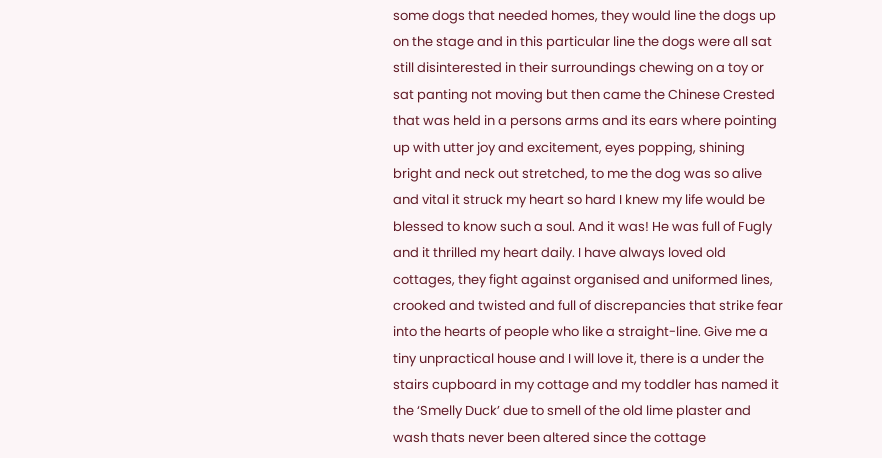some dogs that needed homes, they would line the dogs up on the stage and in this particular line the dogs were all sat still disinterested in their surroundings chewing on a toy or sat panting not moving but then came the Chinese Crested that was held in a persons arms and its ears where pointing up with utter joy and excitement, eyes popping, shining bright and neck out stretched, to me the dog was so alive and vital it struck my heart so hard I knew my life would be blessed to know such a soul. And it was! He was full of Fugly and it thrilled my heart daily. I have always loved old cottages, they fight against organised and uniformed lines, crooked and twisted and full of discrepancies that strike fear into the hearts of people who like a straight-line. Give me a tiny unpractical house and I will love it, there is a under the stairs cupboard in my cottage and my toddler has named it the ‘Smelly Duck’ due to smell of the old lime plaster and wash thats never been altered since the cottage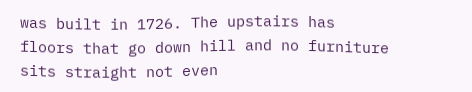was built in 1726. The upstairs has floors that go down hill and no furniture sits straight not even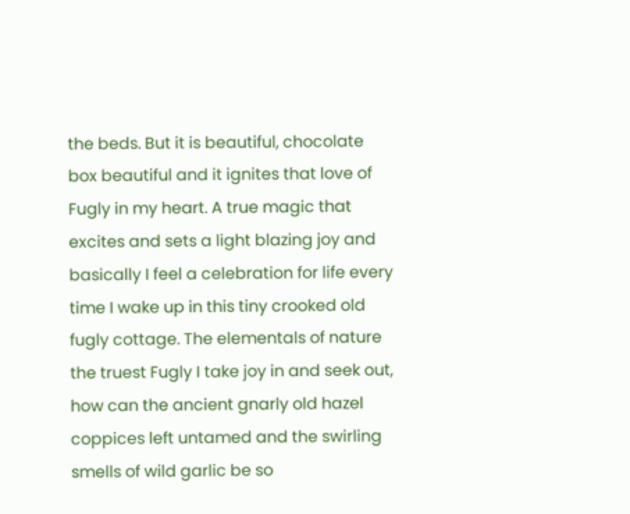the beds. But it is beautiful, chocolate box beautiful and it ignites that love of Fugly in my heart. A true magic that excites and sets a light blazing joy and basically I feel a celebration for life every time I wake up in this tiny crooked old fugly cottage. The elementals of nature the truest Fugly I take joy in and seek out, how can the ancient gnarly old hazel coppices left untamed and the swirling smells of wild garlic be so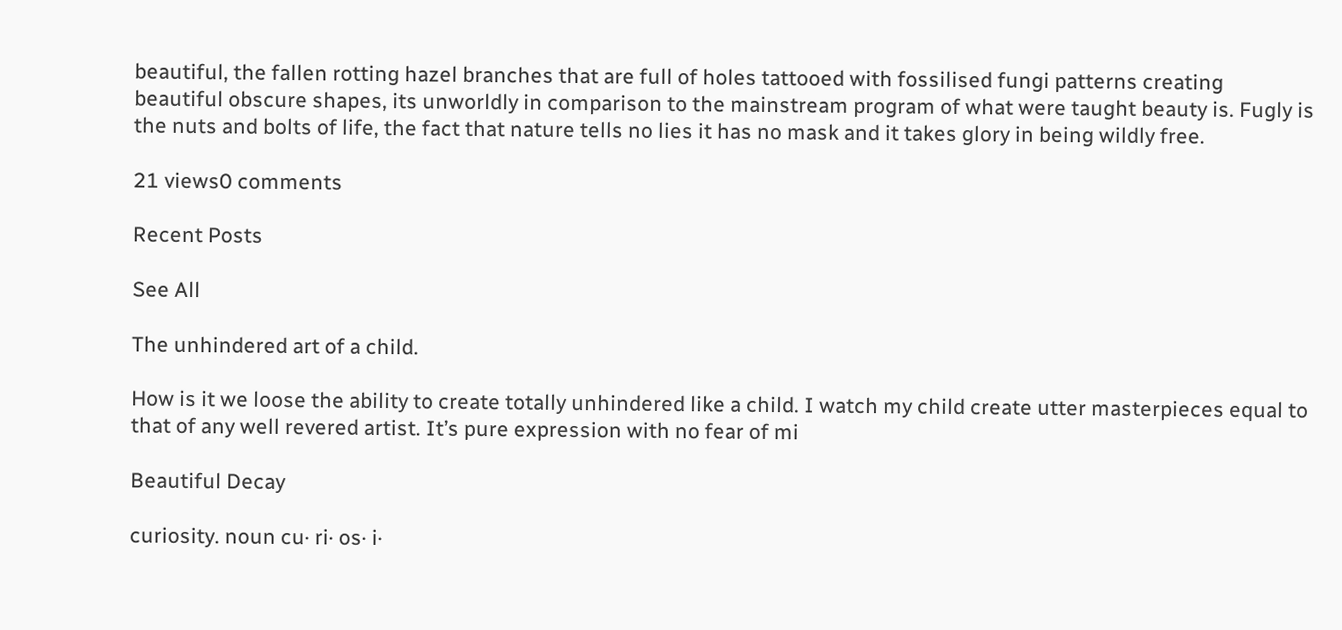beautiful, the fallen rotting hazel branches that are full of holes tattooed with fossilised fungi patterns creating beautiful obscure shapes, its unworldly in comparison to the mainstream program of what were taught beauty is. Fugly is the nuts and bolts of life, the fact that nature tells no lies it has no mask and it takes glory in being wildly free.

21 views0 comments

Recent Posts

See All

The unhindered art of a child.

How is it we loose the ability to create totally unhindered like a child. I watch my child create utter masterpieces equal to that of any well revered artist. It’s pure expression with no fear of mi

Beautiful Decay

curiosity. noun cu· ri· os· i·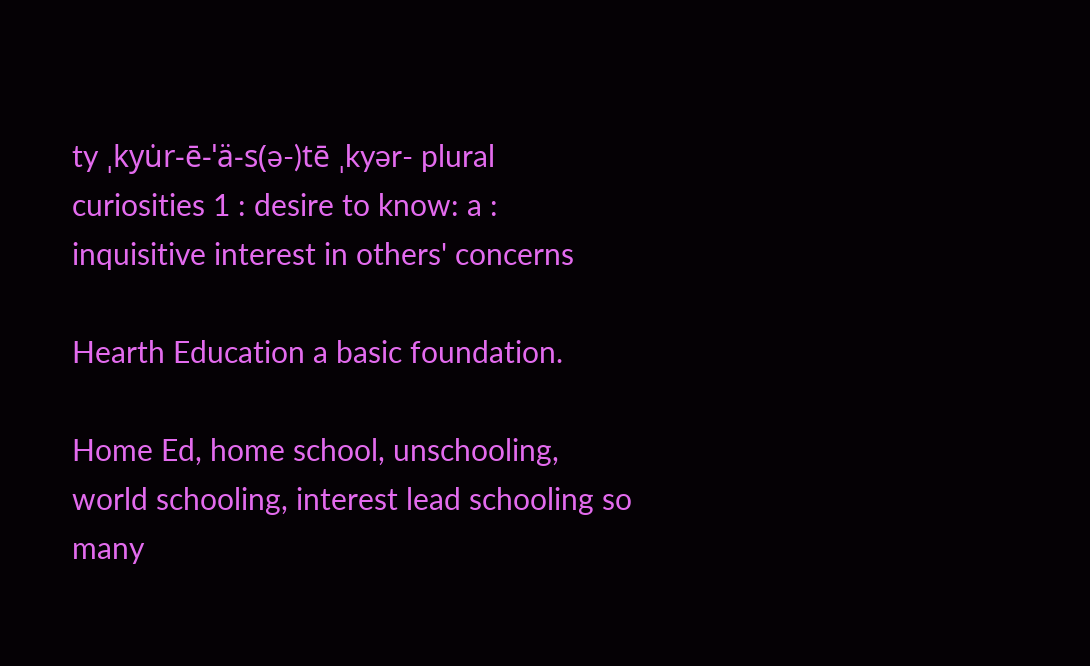ty ˌkyu̇r-ē-ˈä-s(ə-)tē ˌkyər- plural curiosities 1 : desire to know: a : inquisitive interest in others' concerns

Hearth Education a basic foundation.

Home Ed, home school, unschooling, world schooling, interest lead schooling so many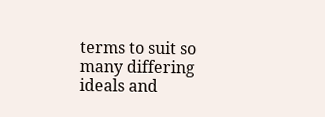terms to suit so many differing ideals and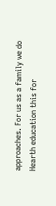approaches. For us as a family we do Hearth education this for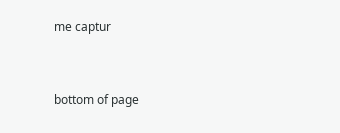me captur


bottom of page